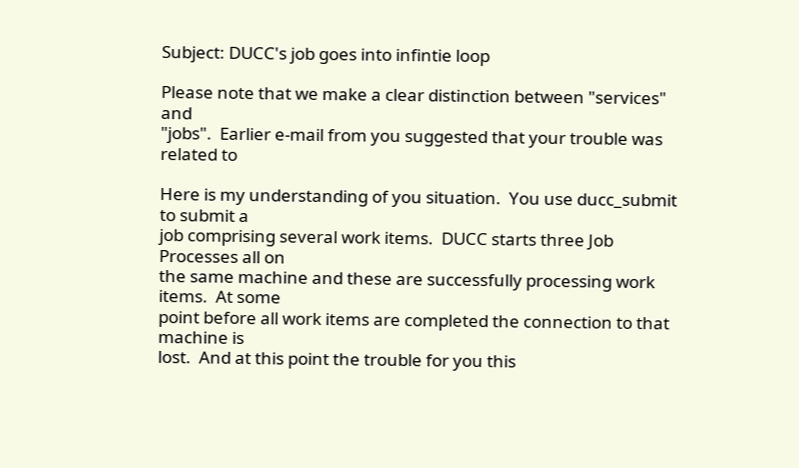Subject: DUCC's job goes into infintie loop

Please note that we make a clear distinction between "services" and
"jobs".  Earlier e-mail from you suggested that your trouble was related to

Here is my understanding of you situation.  You use ducc_submit to submit a
job comprising several work items.  DUCC starts three Job Processes all on
the same machine and these are successfully processing work items.  At some
point before all work items are completed the connection to that machine is
lost.  And at this point the trouble for you this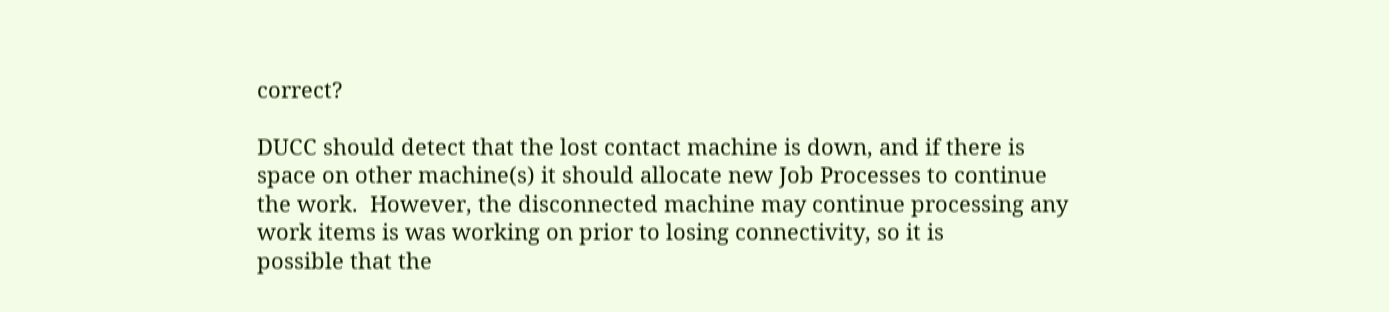correct?

DUCC should detect that the lost contact machine is down, and if there is
space on other machine(s) it should allocate new Job Processes to continue
the work.  However, the disconnected machine may continue processing any
work items is was working on prior to losing connectivity, so it is
possible that the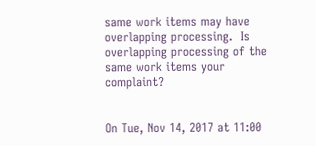same work items may have overlapping processing.  Is
overlapping processing of the same work items your complaint?


On Tue, Nov 14, 2017 at 11:00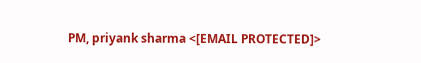PM, priyank sharma <[EMAIL PROTECTED]>